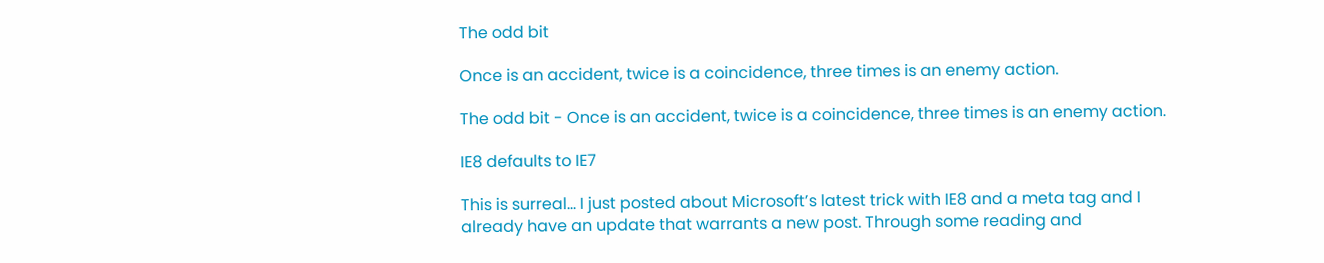The odd bit

Once is an accident, twice is a coincidence, three times is an enemy action.

The odd bit - Once is an accident, twice is a coincidence, three times is an enemy action.

IE8 defaults to IE7

This is surreal… I just posted about Microsoft’s latest trick with IE8 and a meta tag and I already have an update that warrants a new post. Through some reading and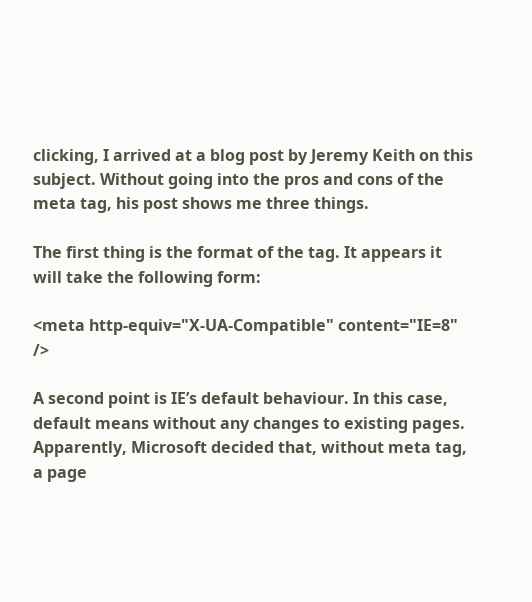clicking, I arrived at a blog post by Jeremy Keith on this subject. Without going into the pros and cons of the meta tag, his post shows me three things.

The first thing is the format of the tag. It appears it will take the following form:

<meta http-equiv="X-UA-Compatible" content="IE=8" />

A second point is IE’s default behaviour. In this case, default means without any changes to existing pages. Apparently, Microsoft decided that, without meta tag, a page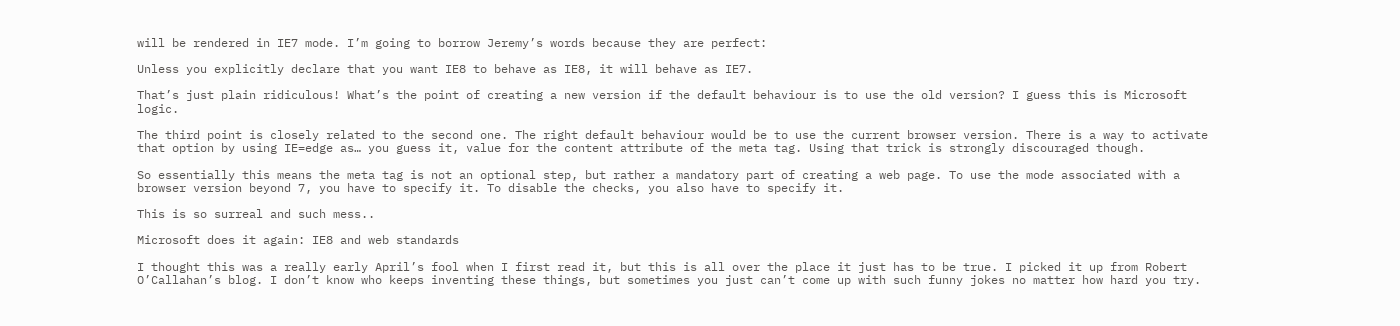will be rendered in IE7 mode. I’m going to borrow Jeremy’s words because they are perfect:

Unless you explicitly declare that you want IE8 to behave as IE8, it will behave as IE7.

That’s just plain ridiculous! What’s the point of creating a new version if the default behaviour is to use the old version? I guess this is Microsoft logic.

The third point is closely related to the second one. The right default behaviour would be to use the current browser version. There is a way to activate that option by using IE=edge as… you guess it, value for the content attribute of the meta tag. Using that trick is strongly discouraged though.

So essentially this means the meta tag is not an optional step, but rather a mandatory part of creating a web page. To use the mode associated with a browser version beyond 7, you have to specify it. To disable the checks, you also have to specify it.

This is so surreal and such mess..

Microsoft does it again: IE8 and web standards

I thought this was a really early April’s fool when I first read it, but this is all over the place it just has to be true. I picked it up from Robert O’Callahan’s blog. I don’t know who keeps inventing these things, but sometimes you just can’t come up with such funny jokes no matter how hard you try.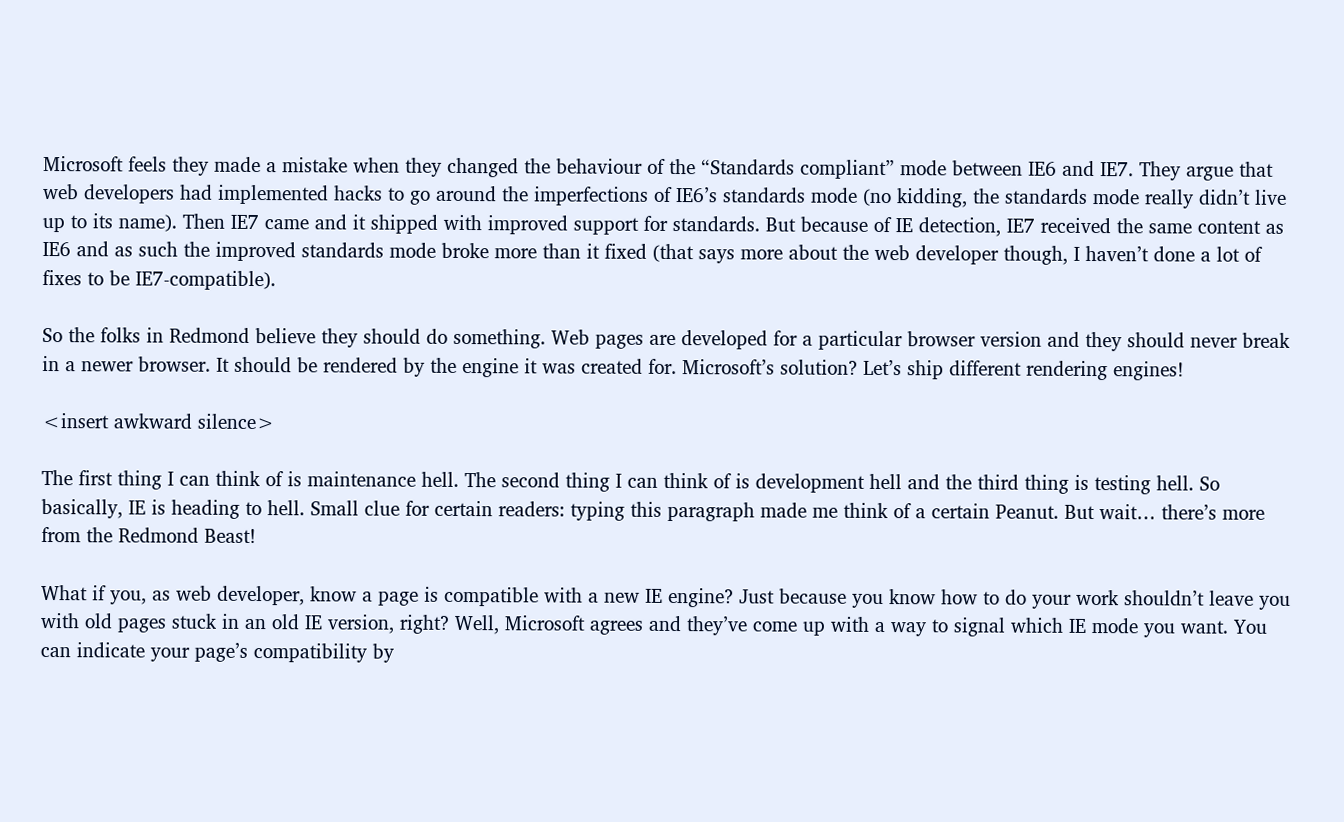Microsoft feels they made a mistake when they changed the behaviour of the “Standards compliant” mode between IE6 and IE7. They argue that web developers had implemented hacks to go around the imperfections of IE6’s standards mode (no kidding, the standards mode really didn’t live up to its name). Then IE7 came and it shipped with improved support for standards. But because of IE detection, IE7 received the same content as IE6 and as such the improved standards mode broke more than it fixed (that says more about the web developer though, I haven’t done a lot of fixes to be IE7-compatible).

So the folks in Redmond believe they should do something. Web pages are developed for a particular browser version and they should never break in a newer browser. It should be rendered by the engine it was created for. Microsoft’s solution? Let’s ship different rendering engines!

<insert awkward silence>

The first thing I can think of is maintenance hell. The second thing I can think of is development hell and the third thing is testing hell. So basically, IE is heading to hell. Small clue for certain readers: typing this paragraph made me think of a certain Peanut. But wait… there’s more from the Redmond Beast!

What if you, as web developer, know a page is compatible with a new IE engine? Just because you know how to do your work shouldn’t leave you with old pages stuck in an old IE version, right? Well, Microsoft agrees and they’ve come up with a way to signal which IE mode you want. You can indicate your page’s compatibility by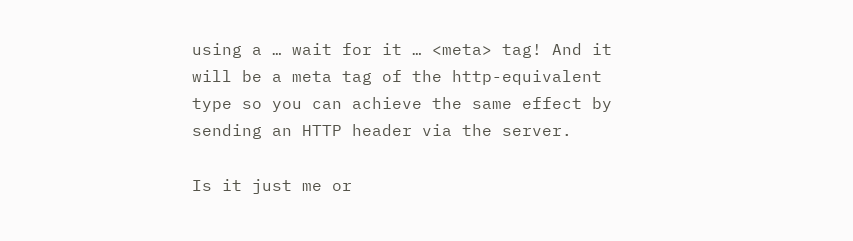using a … wait for it … <meta> tag! And it will be a meta tag of the http-equivalent type so you can achieve the same effect by sending an HTTP header via the server.

Is it just me or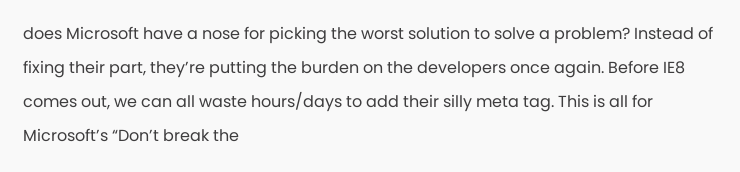does Microsoft have a nose for picking the worst solution to solve a problem? Instead of fixing their part, they’re putting the burden on the developers once again. Before IE8 comes out, we can all waste hours/days to add their silly meta tag. This is all for Microsoft’s “Don’t break the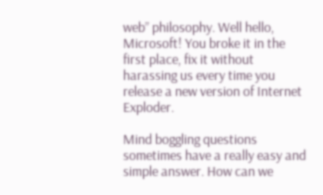web” philosophy. Well hello, Microsoft! You broke it in the first place, fix it without harassing us every time you release a new version of Internet Exploder.

Mind boggling questions sometimes have a really easy and simple answer. How can we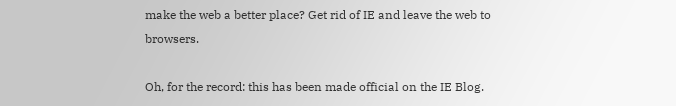make the web a better place? Get rid of IE and leave the web to browsers.

Oh, for the record: this has been made official on the IE Blog.